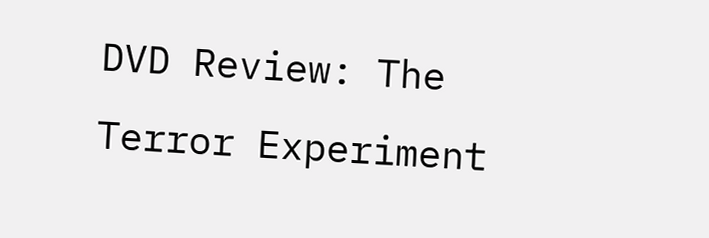DVD Review: The Terror Experiment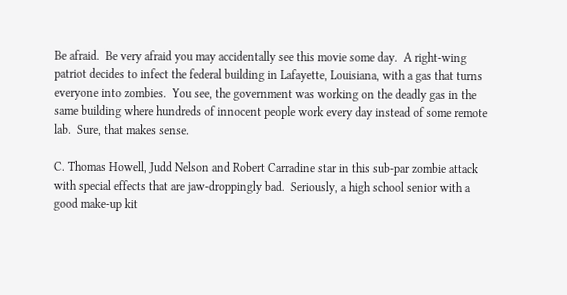Be afraid.  Be very afraid you may accidentally see this movie some day.  A right-wing patriot decides to infect the federal building in Lafayette, Louisiana, with a gas that turns everyone into zombies.  You see, the government was working on the deadly gas in the same building where hundreds of innocent people work every day instead of some remote lab.  Sure, that makes sense.

C. Thomas Howell, Judd Nelson and Robert Carradine star in this sub-par zombie attack with special effects that are jaw-droppingly bad.  Seriously, a high school senior with a good make-up kit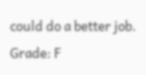could do a better job.  Grade: F